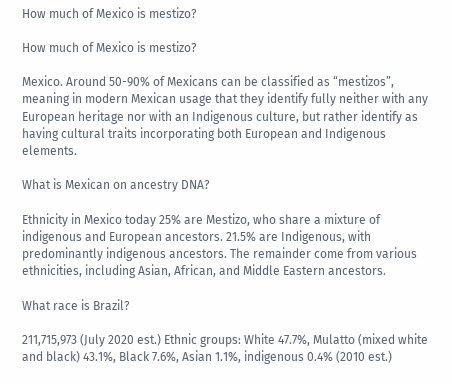How much of Mexico is mestizo?

How much of Mexico is mestizo?

Mexico. Around 50-90% of Mexicans can be classified as “mestizos”, meaning in modern Mexican usage that they identify fully neither with any European heritage nor with an Indigenous culture, but rather identify as having cultural traits incorporating both European and Indigenous elements.

What is Mexican on ancestry DNA?

Ethnicity in Mexico today 25% are Mestizo, who share a mixture of indigenous and European ancestors. 21.5% are Indigenous, with predominantly indigenous ancestors. The remainder come from various ethnicities, including Asian, African, and Middle Eastern ancestors.

What race is Brazil?

211,715,973 (July 2020 est.) Ethnic groups: White 47.7%, Mulatto (mixed white and black) 43.1%, Black 7.6%, Asian 1.1%, indigenous 0.4% (2010 est.)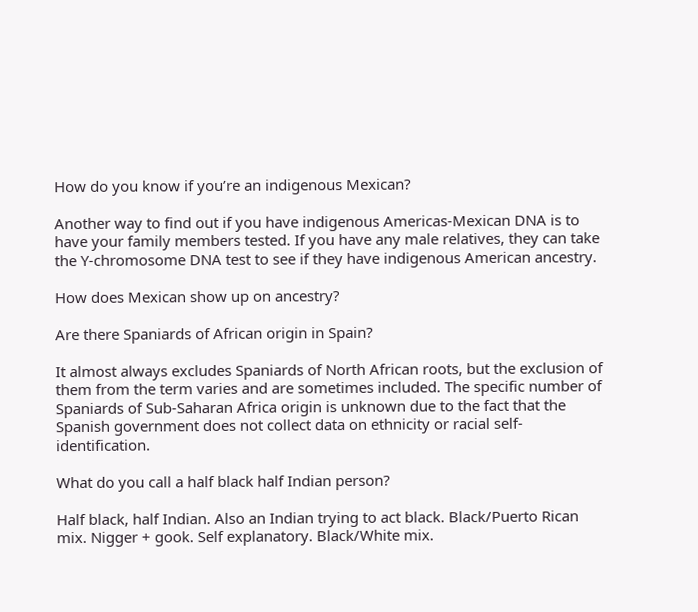How do you know if you’re an indigenous Mexican?

Another way to find out if you have indigenous Americas-Mexican DNA is to have your family members tested. If you have any male relatives, they can take the Y-chromosome DNA test to see if they have indigenous American ancestry.

How does Mexican show up on ancestry?

Are there Spaniards of African origin in Spain?

It almost always excludes Spaniards of North African roots, but the exclusion of them from the term varies and are sometimes included. The specific number of Spaniards of Sub-Saharan Africa origin is unknown due to the fact that the Spanish government does not collect data on ethnicity or racial self-identification.

What do you call a half black half Indian person?

Half black, half Indian. Also an Indian trying to act black. Black/Puerto Rican mix. Nigger + gook. Self explanatory. Black/White mix.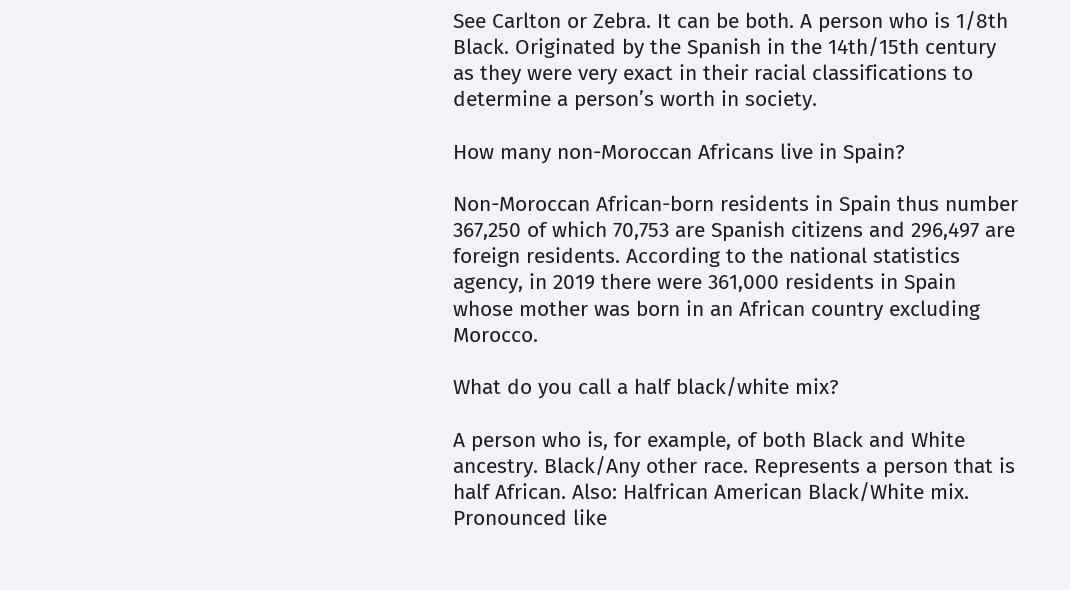See Carlton or Zebra. It can be both. A person who is 1/8th Black. Originated by the Spanish in the 14th/15th century as they were very exact in their racial classifications to determine a person’s worth in society.

How many non-Moroccan Africans live in Spain?

Non-Moroccan African-born residents in Spain thus number 367,250 of which 70,753 are Spanish citizens and 296,497 are foreign residents. According to the national statistics agency, in 2019 there were 361,000 residents in Spain whose mother was born in an African country excluding Morocco.

What do you call a half black/white mix?

A person who is, for example, of both Black and White ancestry. Black/Any other race. Represents a person that is half African. Also: Halfrican American Black/White mix. Pronounced like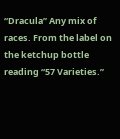“Dracula” Any mix of races. From the label on the ketchup bottle reading “57 Varieties.”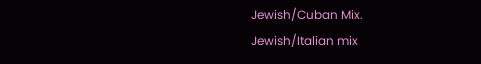Jewish/Cuban Mix. Jewish/Italian mix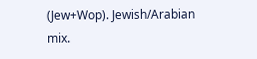(Jew+Wop). Jewish/Arabian mix.